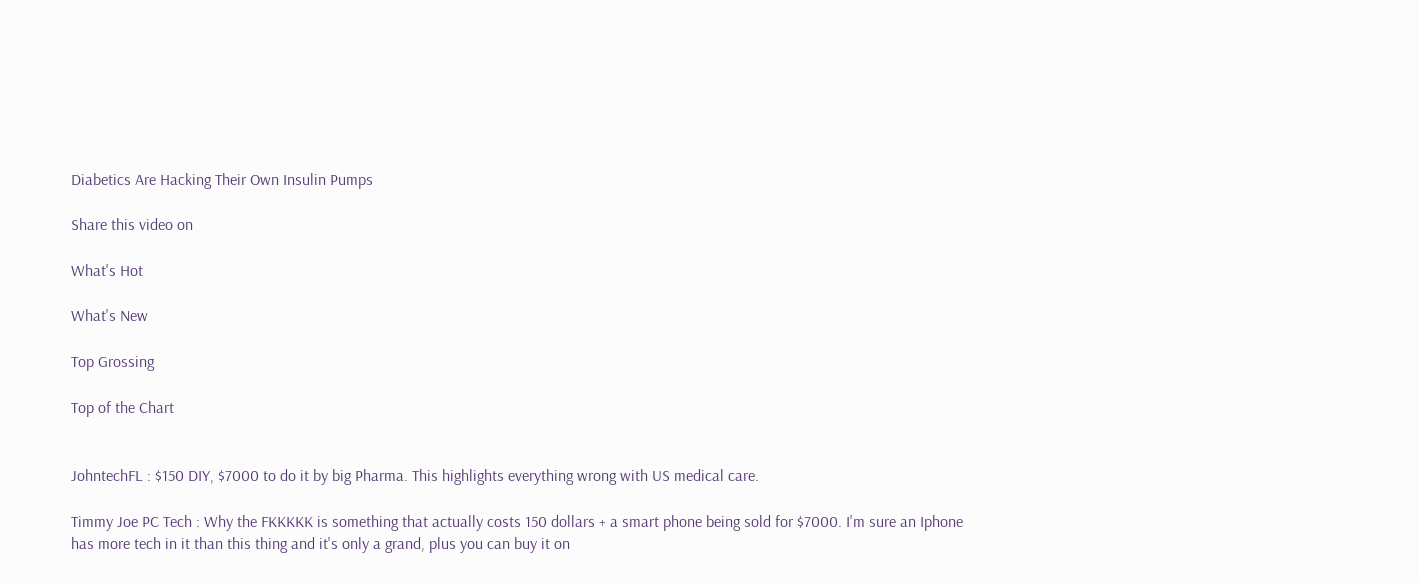Diabetics Are Hacking Their Own Insulin Pumps

Share this video on

What's Hot

What's New

Top Grossing

Top of the Chart


JohntechFL : $150 DIY, $7000 to do it by big Pharma. This highlights everything wrong with US medical care.

Timmy Joe PC Tech : Why the FKKKKK is something that actually costs 150 dollars + a smart phone being sold for $7000. I'm sure an Iphone has more tech in it than this thing and it's only a grand, plus you can buy it on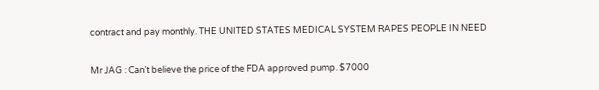contract and pay monthly. THE UNITED STATES MEDICAL SYSTEM RAPES PEOPLE IN NEED

Mr JAG : Can’t believe the price of the FDA approved pump. $7000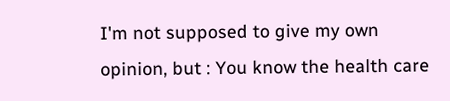I'm not supposed to give my own opinion, but : You know the health care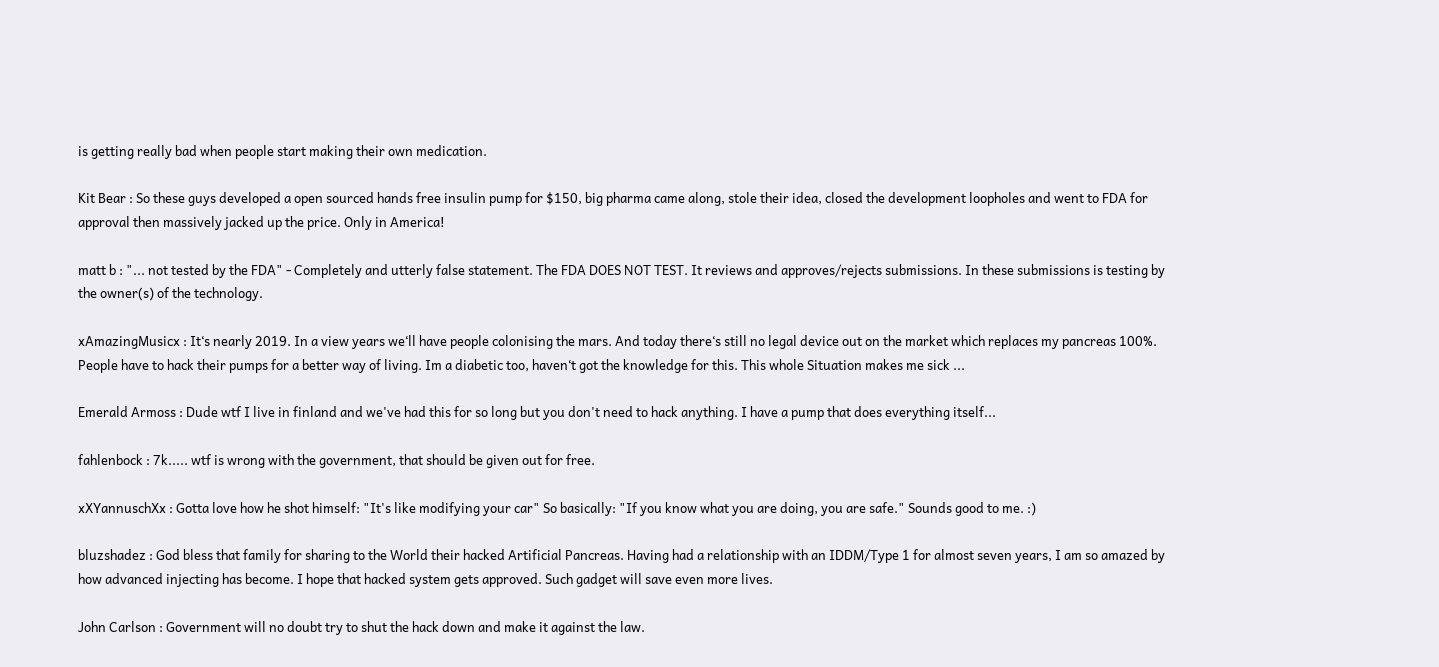is getting really bad when people start making their own medication.

Kit Bear : So these guys developed a open sourced hands free insulin pump for $150, big pharma came along, stole their idea, closed the development loopholes and went to FDA for approval then massively jacked up the price. Only in America!

matt b : "... not tested by the FDA" - Completely and utterly false statement. The FDA DOES NOT TEST. It reviews and approves/rejects submissions. In these submissions is testing by the owner(s) of the technology.

xAmazingMusicx : It‘s nearly 2019. In a view years we‘ll have people colonising the mars. And today there‘s still no legal device out on the market which replaces my pancreas 100%. People have to hack their pumps for a better way of living. Im a diabetic too, haven‘t got the knowledge for this. This whole Situation makes me sick ...

Emerald Armoss : Dude wtf I live in finland and we've had this for so long but you don't need to hack anything. I have a pump that does everything itself...

fahlenbock : 7k..... wtf is wrong with the government, that should be given out for free.

xXYannuschXx : Gotta love how he shot himself: "It's like modifying your car" So basically: "If you know what you are doing, you are safe." Sounds good to me. :)

bluzshadez : God bless that family for sharing to the World their hacked Artificial Pancreas. Having had a relationship with an IDDM/Type 1 for almost seven years, I am so amazed by how advanced injecting has become. I hope that hacked system gets approved. Such gadget will save even more lives.

John Carlson : Government will no doubt try to shut the hack down and make it against the law.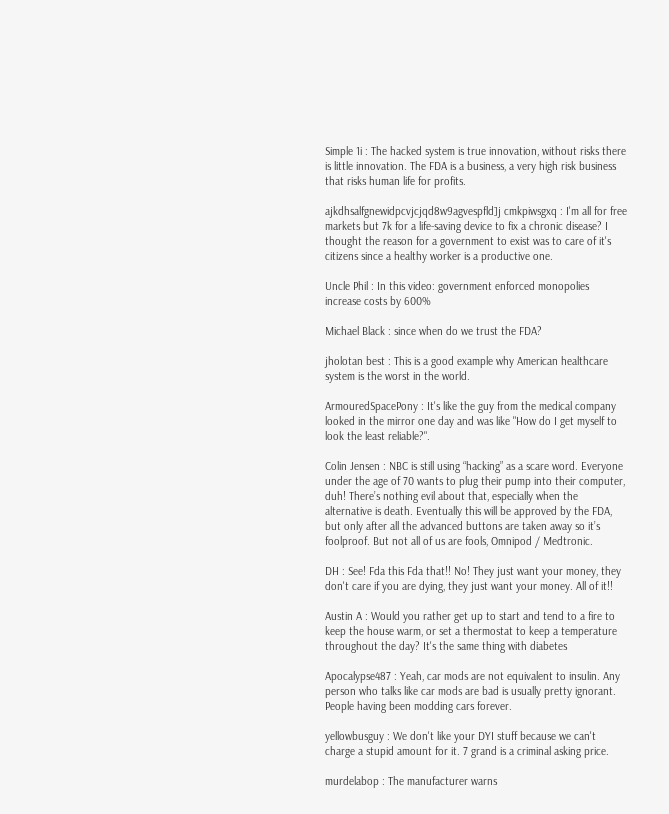Simple 1i : The hacked system is true innovation, without risks there is little innovation. The FDA is a business, a very high risk business that risks human life for profits.

ajkdhsalfgnewidpcvjcjqd8w9agvespfld]j cmkpiwsgxq : I'm all for free markets but 7k for a life-saving device to fix a chronic disease? I thought the reason for a government to exist was to care of it's citizens since a healthy worker is a productive one.

Uncle Phil : In this video: government enforced monopolies increase costs by 600%

Michael Black : since when do we trust the FDA?

jholotan best : This is a good example why American healthcare system is the worst in the world.

ArmouredSpacePony : It's like the guy from the medical company looked in the mirror one day and was like "How do I get myself to look the least reliable?".

Colin Jensen : NBC is still using “hacking” as a scare word. Everyone under the age of 70 wants to plug their pump into their computer, duh! There’s nothing evil about that, especially when the alternative is death. Eventually this will be approved by the FDA, but only after all the advanced buttons are taken away so it’s foolproof. But not all of us are fools, Omnipod / Medtronic.

DH : See! Fda this Fda that!! No! They just want your money, they don't care if you are dying, they just want your money. All of it!!

Austin A : Would you rather get up to start and tend to a fire to keep the house warm, or set a thermostat to keep a temperature throughout the day? It's the same thing with diabetes

Apocalypse487 : Yeah, car mods are not equivalent to insulin. Any person who talks like car mods are bad is usually pretty ignorant. People having been modding cars forever.

yellowbusguy : We don't like your DYI stuff because we can't charge a stupid amount for it. 7 grand is a criminal asking price.

murdelabop : The manufacturer warns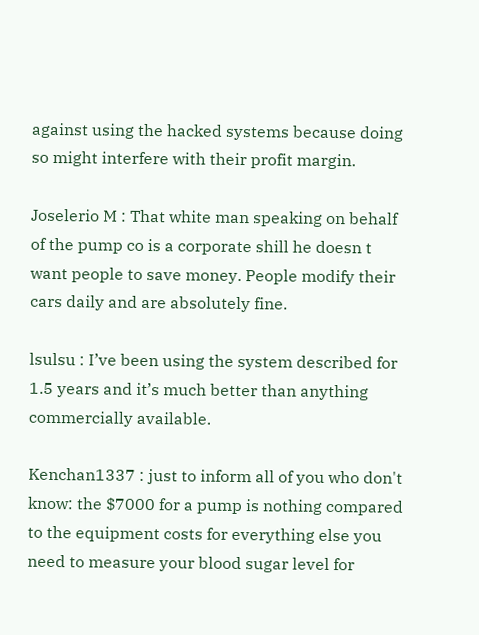against using the hacked systems because doing so might interfere with their profit margin.

Joselerio M : That white man speaking on behalf of the pump co is a corporate shill he doesn t want people to save money. People modify their cars daily and are absolutely fine.

lsulsu : I’ve been using the system described for 1.5 years and it’s much better than anything commercially available.

Kenchan1337 : just to inform all of you who don't know: the $7000 for a pump is nothing compared to the equipment costs for everything else you need to measure your blood sugar level for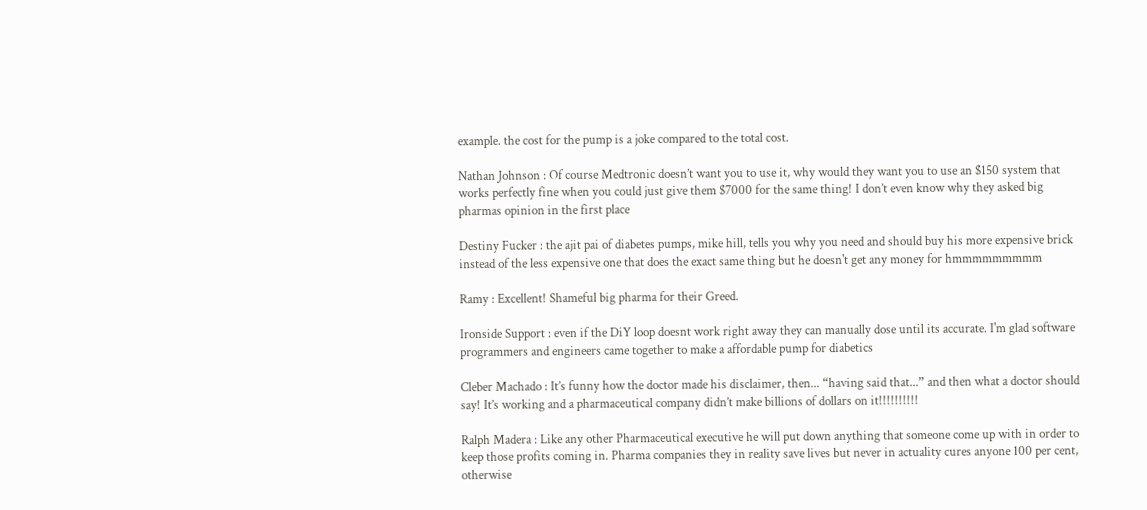example. the cost for the pump is a joke compared to the total cost.

Nathan Johnson : Of course Medtronic doesn’t want you to use it, why would they want you to use an $150 system that works perfectly fine when you could just give them $7000 for the same thing! I don’t even know why they asked big pharmas opinion in the first place

Destiny Fucker : the ajit pai of diabetes pumps, mike hill, tells you why you need and should buy his more expensive brick instead of the less expensive one that does the exact same thing but he doesn't get any money for hmmmmmmmmm

Ramy : Excellent! Shameful big pharma for their Greed.

Ironside Support : even if the DiY loop doesnt work right away they can manually dose until its accurate. I'm glad software programmers and engineers came together to make a affordable pump for diabetics

Cleber Machado : It’s funny how the doctor made his disclaimer, then... “having said that...” and then what a doctor should say! It’s working and a pharmaceutical company didn’t make billions of dollars on it!!!!!!!!!!

Ralph Madera : Like any other Pharmaceutical executive he will put down anything that someone come up with in order to keep those profits coming in. Pharma companies they in reality save lives but never in actuality cures anyone 100 per cent, otherwise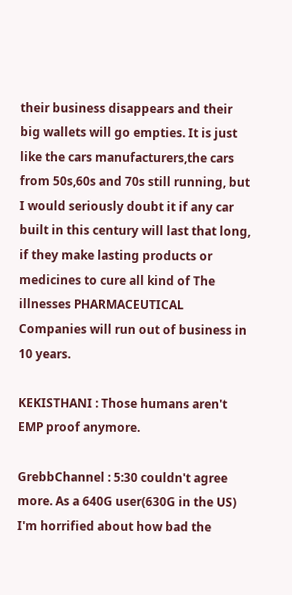their business disappears and their big wallets will go empties. It is just like the cars manufacturers,the cars from 50s,60s and 70s still running, but I would seriously doubt it if any car built in this century will last that long, if they make lasting products or medicines to cure all kind of The illnesses PHARMACEUTICAL Companies will run out of business in 10 years.

KEKISTHANI : Those humans aren't EMP proof anymore.

GrebbChannel : 5:30 couldn't agree more. As a 640G user(630G in the US) I'm horrified about how bad the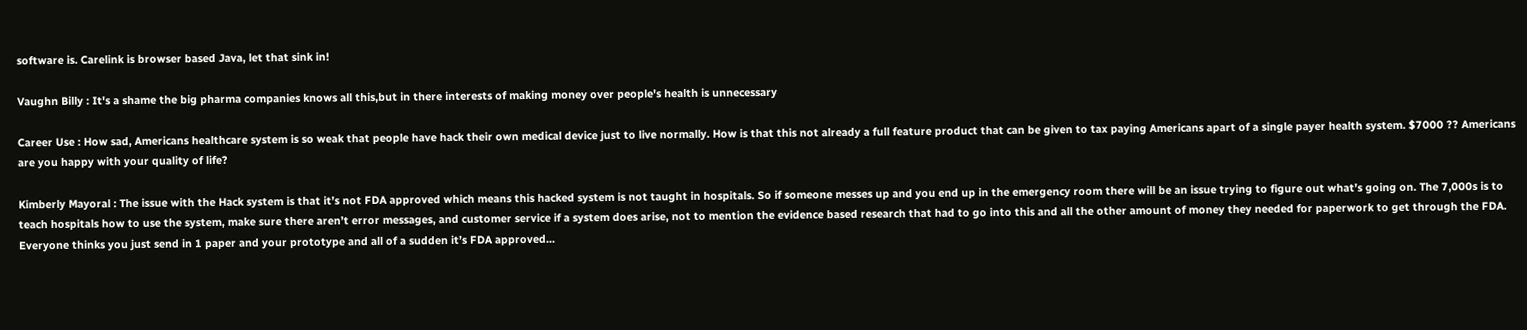software is. Carelink is browser based Java, let that sink in!

Vaughn Billy : It's a shame the big pharma companies knows all this,but in there interests of making money over people's health is unnecessary

Career Use : How sad, Americans healthcare system is so weak that people have hack their own medical device just to live normally. How is that this not already a full feature product that can be given to tax paying Americans apart of a single payer health system. $7000 ?? Americans are you happy with your quality of life?

Kimberly Mayoral : The issue with the Hack system is that it’s not FDA approved which means this hacked system is not taught in hospitals. So if someone messes up and you end up in the emergency room there will be an issue trying to figure out what’s going on. The 7,000s is to teach hospitals how to use the system, make sure there aren’t error messages, and customer service if a system does arise, not to mention the evidence based research that had to go into this and all the other amount of money they needed for paperwork to get through the FDA. Everyone thinks you just send in 1 paper and your prototype and all of a sudden it’s FDA approved...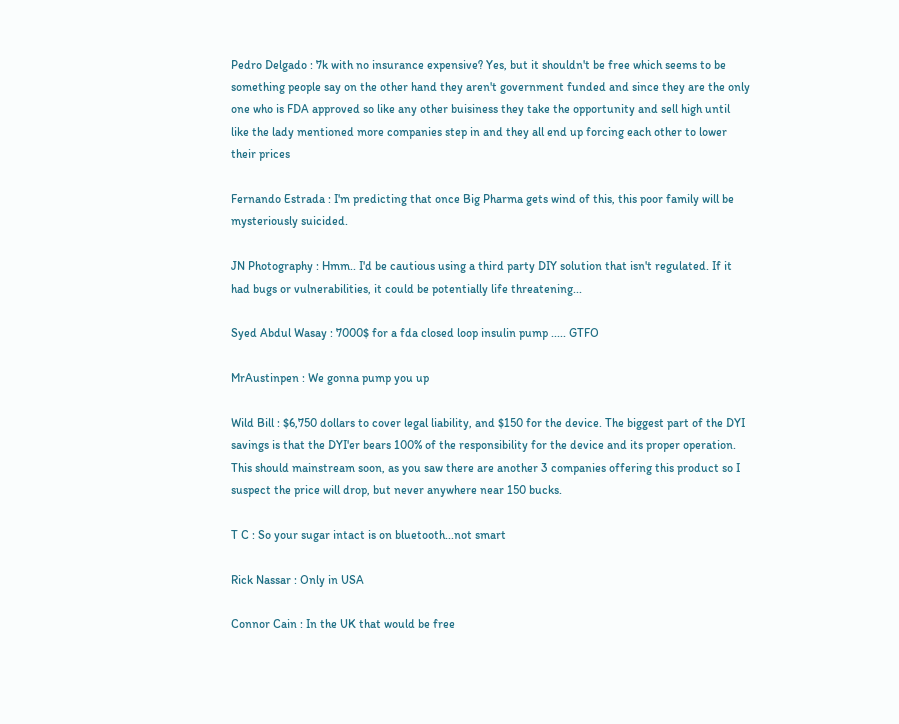Pedro Delgado : 7k with no insurance expensive? Yes, but it shouldn't be free which seems to be something people say on the other hand they aren't government funded and since they are the only one who is FDA approved so like any other buisiness they take the opportunity and sell high until like the lady mentioned more companies step in and they all end up forcing each other to lower their prices

Fernando Estrada : I'm predicting that once Big Pharma gets wind of this, this poor family will be mysteriously suicided.

JN Photography : Hmm.. I'd be cautious using a third party DIY solution that isn't regulated. If it had bugs or vulnerabilities, it could be potentially life threatening...

Syed Abdul Wasay : 7000$ for a fda closed loop insulin pump ..... GTFO

MrAustinpen : We gonna pump you up

Wild Bill : $6,750 dollars to cover legal liability, and $150 for the device. The biggest part of the DYI savings is that the DYI'er bears 100% of the responsibility for the device and its proper operation. This should mainstream soon, as you saw there are another 3 companies offering this product so I suspect the price will drop, but never anywhere near 150 bucks.

T C : So your sugar intact is on bluetooth...not smart

Rick Nassar : Only in USA

Connor Cain : In the UK that would be free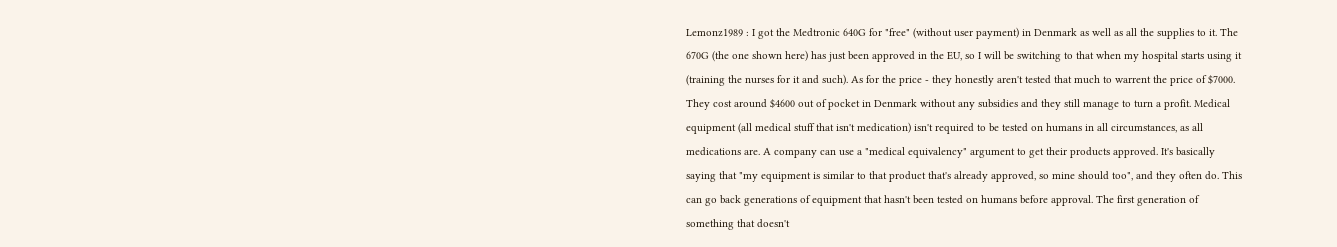Lemonz1989 : I got the Medtronic 640G for "free" (without user payment) in Denmark as well as all the supplies to it. The 670G (the one shown here) has just been approved in the EU, so I will be switching to that when my hospital starts using it (training the nurses for it and such). As for the price - they honestly aren't tested that much to warrent the price of $7000. They cost around $4600 out of pocket in Denmark without any subsidies and they still manage to turn a profit. Medical equipment (all medical stuff that isn't medication) isn't required to be tested on humans in all circumstances, as all medications are. A company can use a "medical equivalency" argument to get their products approved. It's basically saying that "my equipment is similar to that product that's already approved, so mine should too", and they often do. This can go back generations of equipment that hasn't been tested on humans before approval. The first generation of something that doesn't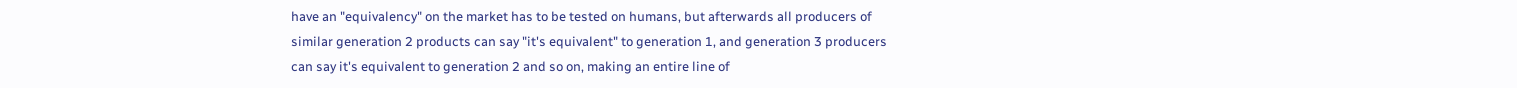have an "equivalency" on the market has to be tested on humans, but afterwards all producers of similar generation 2 products can say "it's equivalent" to generation 1, and generation 3 producers can say it's equivalent to generation 2 and so on, making an entire line of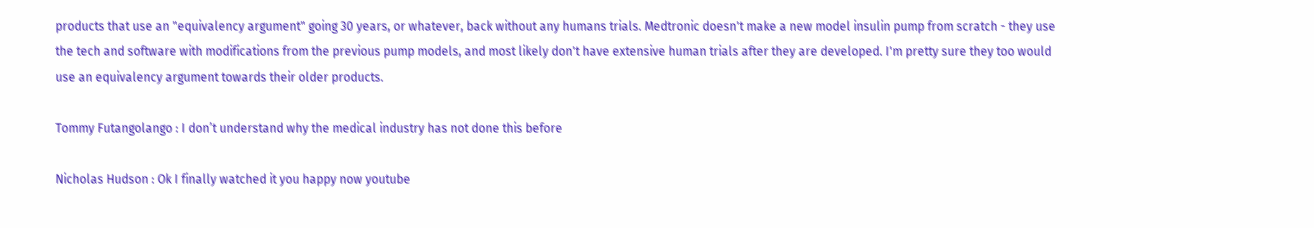products that use an "equivalency argument" going 30 years, or whatever, back without any humans trials. Medtronic doesn't make a new model insulin pump from scratch - they use the tech and software with modifications from the previous pump models, and most likely don't have extensive human trials after they are developed. I'm pretty sure they too would use an equivalency argument towards their older products.

Tommy Futangolango : I don’t understand why the medical industry has not done this before

Nicholas Hudson : Ok I finally watched it you happy now youtube